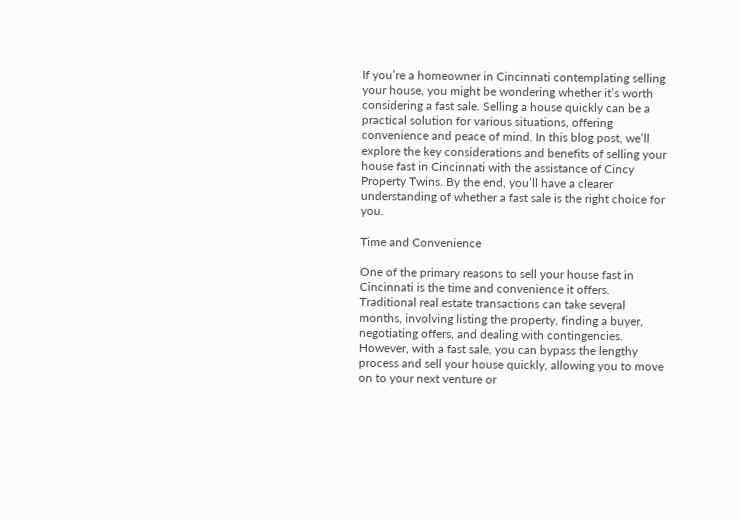If you’re a homeowner in Cincinnati contemplating selling your house, you might be wondering whether it’s worth considering a fast sale. Selling a house quickly can be a practical solution for various situations, offering convenience and peace of mind. In this blog post, we’ll explore the key considerations and benefits of selling your house fast in Cincinnati with the assistance of Cincy Property Twins. By the end, you’ll have a clearer understanding of whether a fast sale is the right choice for you.

Time and Convenience

One of the primary reasons to sell your house fast in Cincinnati is the time and convenience it offers. Traditional real estate transactions can take several months, involving listing the property, finding a buyer, negotiating offers, and dealing with contingencies. However, with a fast sale, you can bypass the lengthy process and sell your house quickly, allowing you to move on to your next venture or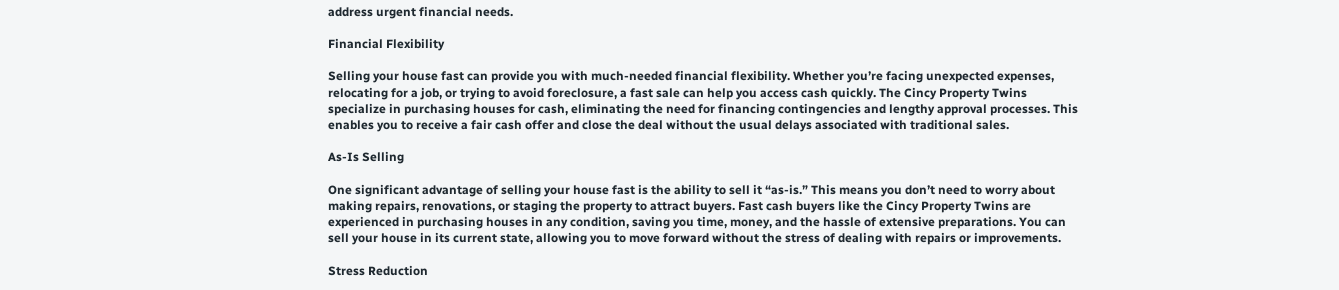address urgent financial needs.

Financial Flexibility

Selling your house fast can provide you with much-needed financial flexibility. Whether you’re facing unexpected expenses, relocating for a job, or trying to avoid foreclosure, a fast sale can help you access cash quickly. The Cincy Property Twins specialize in purchasing houses for cash, eliminating the need for financing contingencies and lengthy approval processes. This enables you to receive a fair cash offer and close the deal without the usual delays associated with traditional sales.

As-Is Selling

One significant advantage of selling your house fast is the ability to sell it “as-is.” This means you don’t need to worry about making repairs, renovations, or staging the property to attract buyers. Fast cash buyers like the Cincy Property Twins are experienced in purchasing houses in any condition, saving you time, money, and the hassle of extensive preparations. You can sell your house in its current state, allowing you to move forward without the stress of dealing with repairs or improvements.

Stress Reduction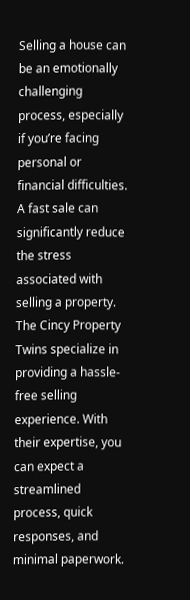Selling a house can be an emotionally challenging process, especially if you’re facing personal or financial difficulties. A fast sale can significantly reduce the stress associated with selling a property. The Cincy Property Twins specialize in providing a hassle-free selling experience. With their expertise, you can expect a streamlined process, quick responses, and minimal paperwork.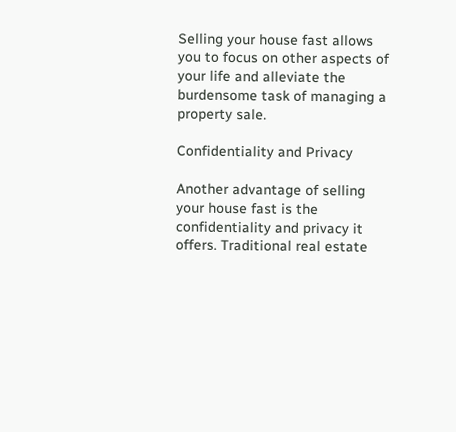Selling your house fast allows you to focus on other aspects of your life and alleviate the burdensome task of managing a property sale.

Confidentiality and Privacy

Another advantage of selling your house fast is the confidentiality and privacy it offers. Traditional real estate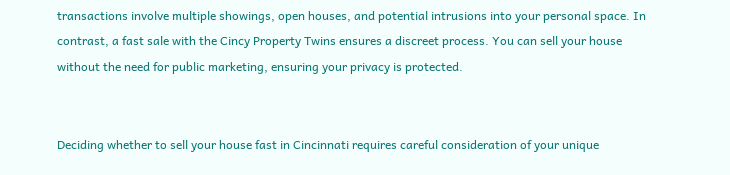transactions involve multiple showings, open houses, and potential intrusions into your personal space. In contrast, a fast sale with the Cincy Property Twins ensures a discreet process. You can sell your house without the need for public marketing, ensuring your privacy is protected.


Deciding whether to sell your house fast in Cincinnati requires careful consideration of your unique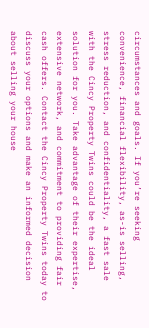circumstances and goals. If you’re seeking convenience, financial flexibility, as-is selling, stress reduction, and confidentiality, a fast sale with the Cincy Property Twins could be the ideal solution for you. Take advantage of their expertise, extensive network, and commitment to providing fair cash offers. Contact the Cincy Property Twins today to discuss your options and make an informed decision about selling your house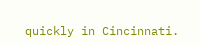quickly in Cincinnati.